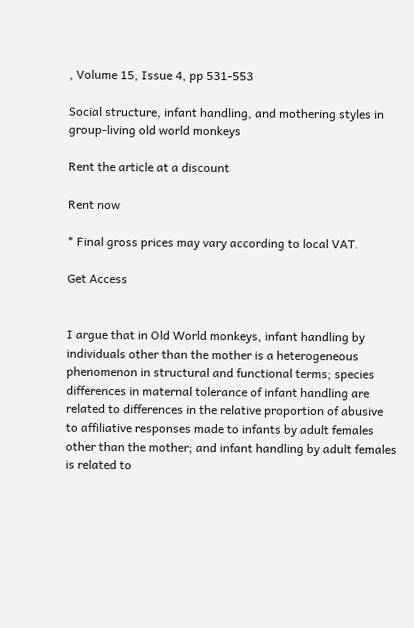, Volume 15, Issue 4, pp 531-553

Social structure, infant handling, and mothering styles in group-living old world monkeys

Rent the article at a discount

Rent now

* Final gross prices may vary according to local VAT.

Get Access


I argue that in Old World monkeys, infant handling by individuals other than the mother is a heterogeneous phenomenon in structural and functional terms; species differences in maternal tolerance of infant handling are related to differences in the relative proportion of abusive to affiliative responses made to infants by adult females other than the mother; and infant handling by adult females is related to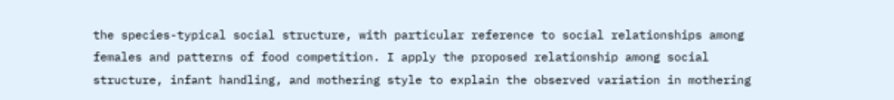the species-typical social structure, with particular reference to social relationships among females and patterns of food competition. I apply the proposed relationship among social structure, infant handling, and mothering style to explain the observed variation in mothering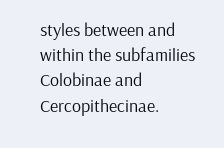styles between and within the subfamilies Colobinae and Cercopithecinae.